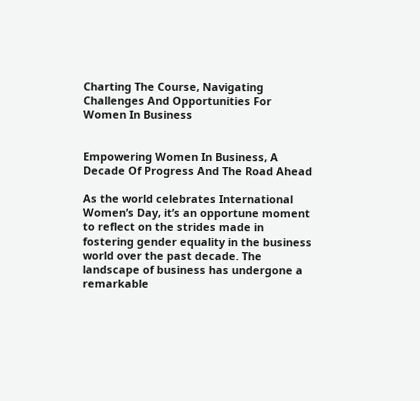Charting The Course, Navigating Challenges And Opportunities For Women In Business


Empowering Women In Business, A Decade Of Progress And The Road Ahead

As the world celebrates International Women’s Day, it’s an opportune moment to reflect on the strides made in fostering gender equality in the business world over the past decade. The landscape of business has undergone a remarkable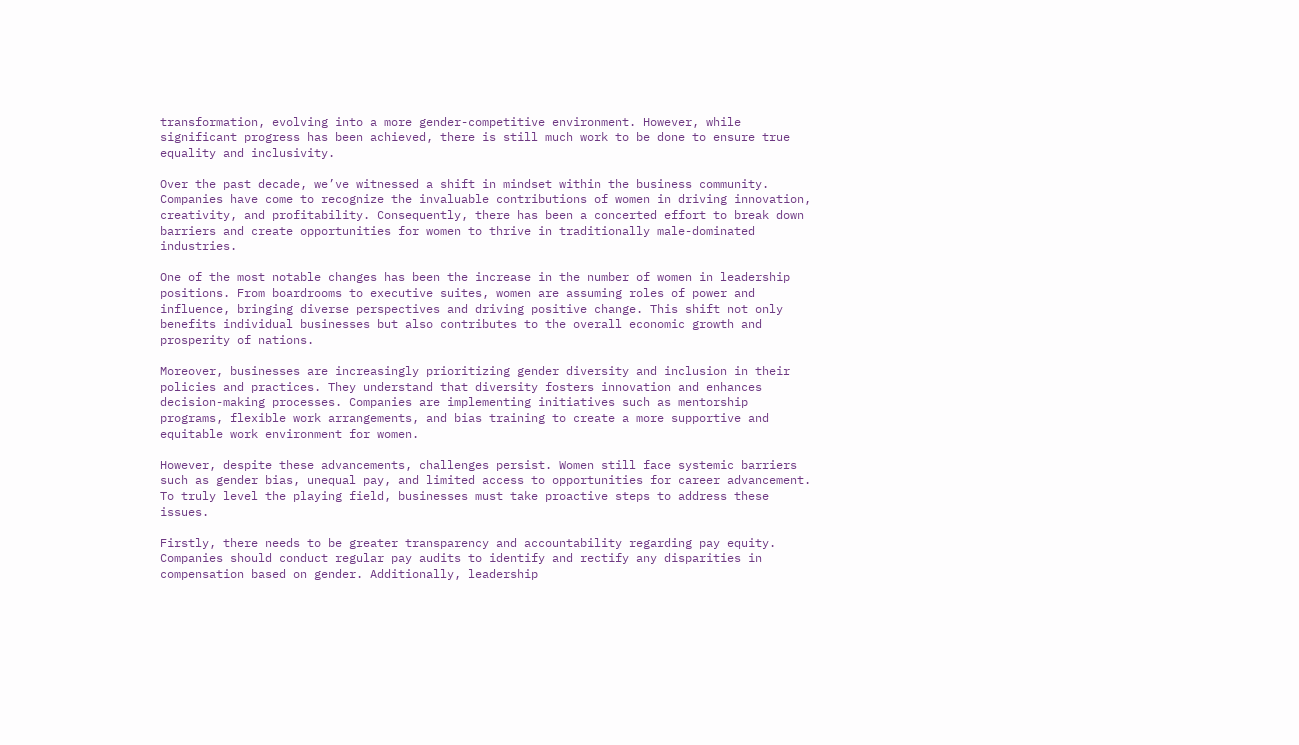transformation, evolving into a more gender-competitive environment. However, while significant progress has been achieved, there is still much work to be done to ensure true equality and inclusivity.

Over the past decade, we’ve witnessed a shift in mindset within the business community. Companies have come to recognize the invaluable contributions of women in driving innovation, creativity, and profitability. Consequently, there has been a concerted effort to break down barriers and create opportunities for women to thrive in traditionally male-dominated industries.

One of the most notable changes has been the increase in the number of women in leadership positions. From boardrooms to executive suites, women are assuming roles of power and influence, bringing diverse perspectives and driving positive change. This shift not only benefits individual businesses but also contributes to the overall economic growth and prosperity of nations.

Moreover, businesses are increasingly prioritizing gender diversity and inclusion in their policies and practices. They understand that diversity fosters innovation and enhances decision-making processes. Companies are implementing initiatives such as mentorship programs, flexible work arrangements, and bias training to create a more supportive and equitable work environment for women.

However, despite these advancements, challenges persist. Women still face systemic barriers such as gender bias, unequal pay, and limited access to opportunities for career advancement. To truly level the playing field, businesses must take proactive steps to address these issues.

Firstly, there needs to be greater transparency and accountability regarding pay equity. Companies should conduct regular pay audits to identify and rectify any disparities in compensation based on gender. Additionally, leadership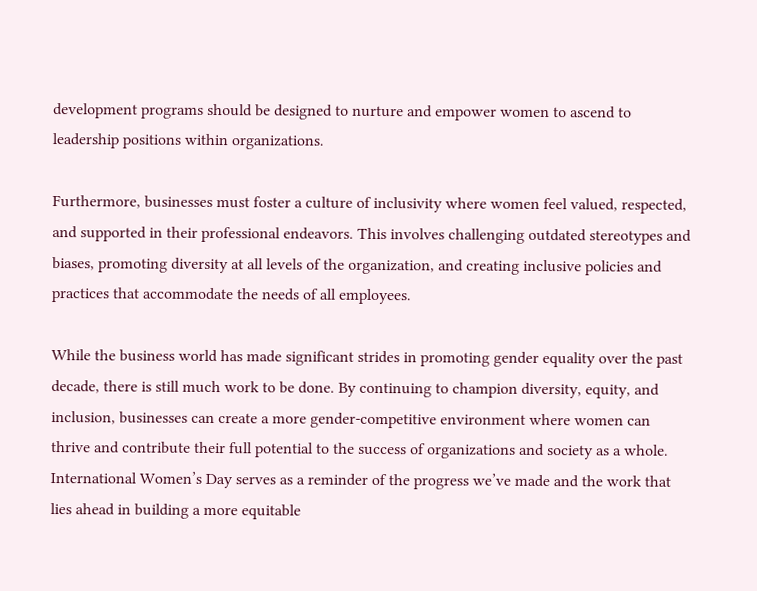development programs should be designed to nurture and empower women to ascend to leadership positions within organizations.

Furthermore, businesses must foster a culture of inclusivity where women feel valued, respected, and supported in their professional endeavors. This involves challenging outdated stereotypes and biases, promoting diversity at all levels of the organization, and creating inclusive policies and practices that accommodate the needs of all employees.

While the business world has made significant strides in promoting gender equality over the past decade, there is still much work to be done. By continuing to champion diversity, equity, and inclusion, businesses can create a more gender-competitive environment where women can thrive and contribute their full potential to the success of organizations and society as a whole. International Women’s Day serves as a reminder of the progress we’ve made and the work that lies ahead in building a more equitable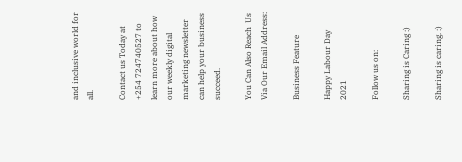and inclusive world for all.

Contact us Today at +254 724740527 to learn more about how our weekly digital marketing newsletter can help your business succeed.

You Can Also Reach  Us Via Our Email Address:

Business Feature

Happy Labour Day 2021

Follow us on:

Sharing is Caring :)

Sharing is caring. :)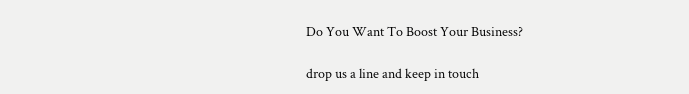Do You Want To Boost Your Business?

drop us a line and keep in touch